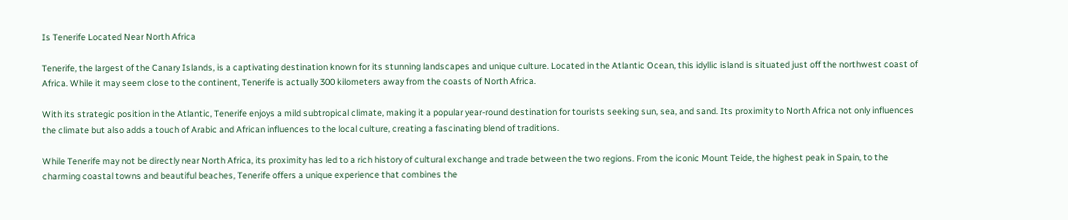Is Tenerife Located Near North Africa

Tenerife, the largest of the Canary Islands, is a captivating destination known for its stunning landscapes and unique culture. Located in the Atlantic Ocean, this idyllic island is situated just off the northwest coast of Africa. While it may seem close to the continent, Tenerife is actually 300 kilometers away from the coasts of North Africa.

With its strategic position in the Atlantic, Tenerife enjoys a mild subtropical climate, making it a popular year-round destination for tourists seeking sun, sea, and sand. Its proximity to North Africa not only influences the climate but also adds a touch of Arabic and African influences to the local culture, creating a fascinating blend of traditions.

While Tenerife may not be directly near North Africa, its proximity has led to a rich history of cultural exchange and trade between the two regions. From the iconic Mount Teide, the highest peak in Spain, to the charming coastal towns and beautiful beaches, Tenerife offers a unique experience that combines the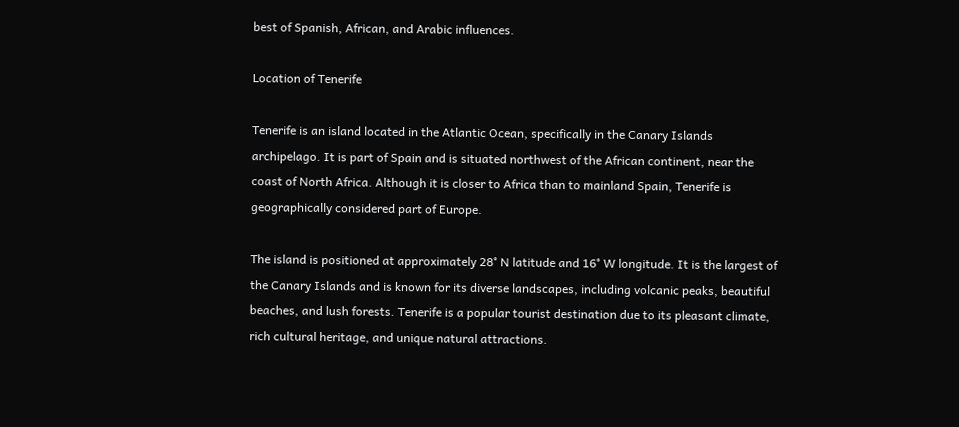best of Spanish, African, and Arabic influences.

Location of Tenerife

Tenerife is an island located in the Atlantic Ocean, specifically in the Canary Islands archipelago. It is part of Spain and is situated northwest of the African continent, near the coast of North Africa. Although it is closer to Africa than to mainland Spain, Tenerife is geographically considered part of Europe.

The island is positioned at approximately 28° N latitude and 16° W longitude. It is the largest of the Canary Islands and is known for its diverse landscapes, including volcanic peaks, beautiful beaches, and lush forests. Tenerife is a popular tourist destination due to its pleasant climate, rich cultural heritage, and unique natural attractions.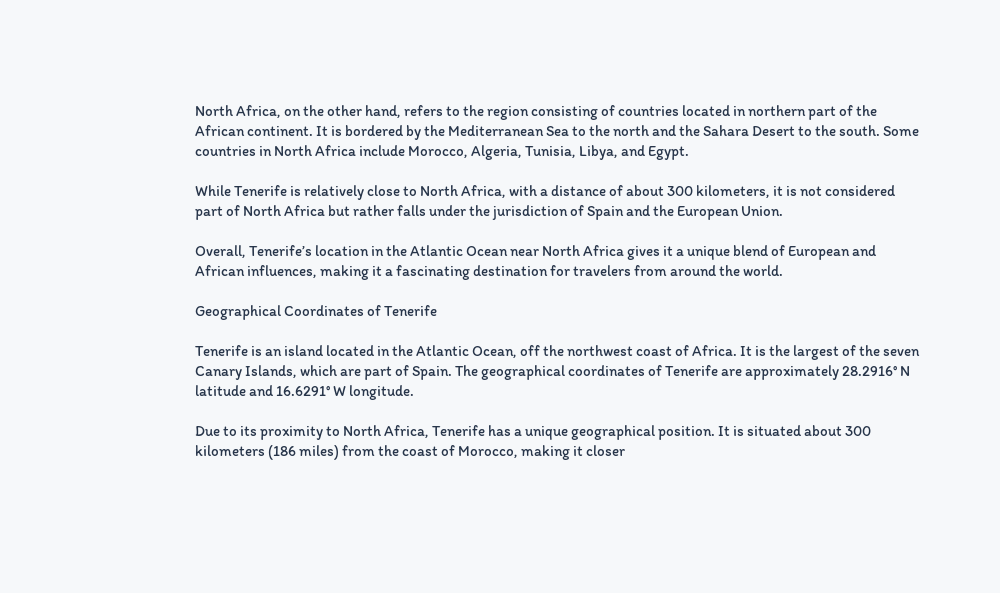North Africa, on the other hand, refers to the region consisting of countries located in northern part of the African continent. It is bordered by the Mediterranean Sea to the north and the Sahara Desert to the south. Some countries in North Africa include Morocco, Algeria, Tunisia, Libya, and Egypt.

While Tenerife is relatively close to North Africa, with a distance of about 300 kilometers, it is not considered part of North Africa but rather falls under the jurisdiction of Spain and the European Union.

Overall, Tenerife’s location in the Atlantic Ocean near North Africa gives it a unique blend of European and African influences, making it a fascinating destination for travelers from around the world.

Geographical Coordinates of Tenerife

Tenerife is an island located in the Atlantic Ocean, off the northwest coast of Africa. It is the largest of the seven Canary Islands, which are part of Spain. The geographical coordinates of Tenerife are approximately 28.2916° N latitude and 16.6291° W longitude.

Due to its proximity to North Africa, Tenerife has a unique geographical position. It is situated about 300 kilometers (186 miles) from the coast of Morocco, making it closer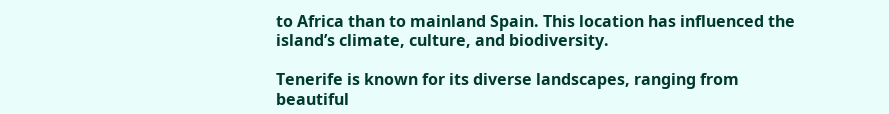to Africa than to mainland Spain. This location has influenced the island’s climate, culture, and biodiversity.

Tenerife is known for its diverse landscapes, ranging from beautiful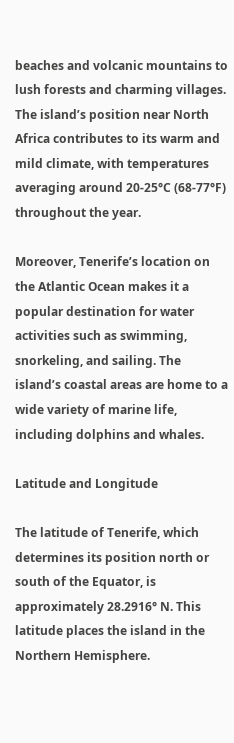beaches and volcanic mountains to lush forests and charming villages. The island’s position near North Africa contributes to its warm and mild climate, with temperatures averaging around 20-25°C (68-77°F) throughout the year.

Moreover, Tenerife’s location on the Atlantic Ocean makes it a popular destination for water activities such as swimming, snorkeling, and sailing. The island’s coastal areas are home to a wide variety of marine life, including dolphins and whales.

Latitude and Longitude

The latitude of Tenerife, which determines its position north or south of the Equator, is approximately 28.2916° N. This latitude places the island in the Northern Hemisphere.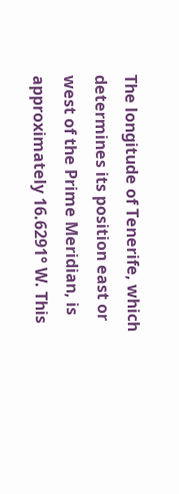The longitude of Tenerife, which determines its position east or west of the Prime Meridian, is approximately 16.6291° W. This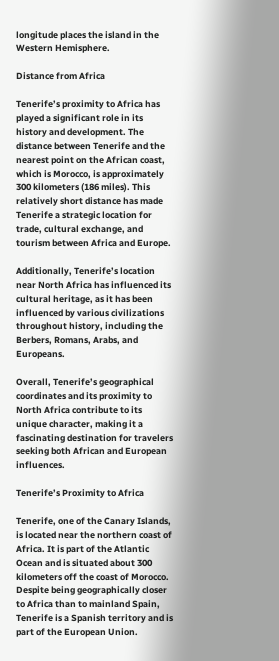longitude places the island in the Western Hemisphere.

Distance from Africa

Tenerife’s proximity to Africa has played a significant role in its history and development. The distance between Tenerife and the nearest point on the African coast, which is Morocco, is approximately 300 kilometers (186 miles). This relatively short distance has made Tenerife a strategic location for trade, cultural exchange, and tourism between Africa and Europe.

Additionally, Tenerife’s location near North Africa has influenced its cultural heritage, as it has been influenced by various civilizations throughout history, including the Berbers, Romans, Arabs, and Europeans.

Overall, Tenerife’s geographical coordinates and its proximity to North Africa contribute to its unique character, making it a fascinating destination for travelers seeking both African and European influences.

Tenerife’s Proximity to Africa

Tenerife, one of the Canary Islands, is located near the northern coast of Africa. It is part of the Atlantic Ocean and is situated about 300 kilometers off the coast of Morocco. Despite being geographically closer to Africa than to mainland Spain, Tenerife is a Spanish territory and is part of the European Union.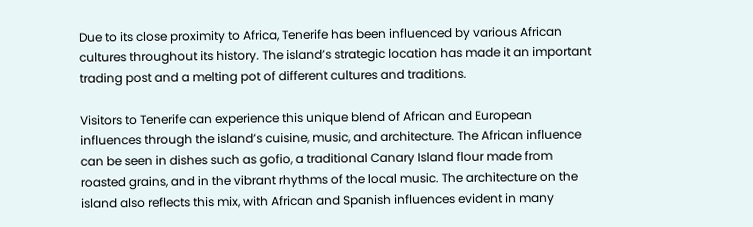Due to its close proximity to Africa, Tenerife has been influenced by various African cultures throughout its history. The island’s strategic location has made it an important trading post and a melting pot of different cultures and traditions.

Visitors to Tenerife can experience this unique blend of African and European influences through the island’s cuisine, music, and architecture. The African influence can be seen in dishes such as gofio, a traditional Canary Island flour made from roasted grains, and in the vibrant rhythms of the local music. The architecture on the island also reflects this mix, with African and Spanish influences evident in many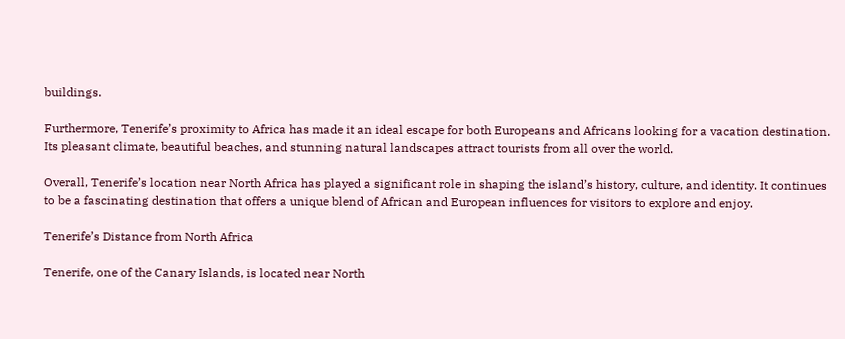buildings.

Furthermore, Tenerife’s proximity to Africa has made it an ideal escape for both Europeans and Africans looking for a vacation destination. Its pleasant climate, beautiful beaches, and stunning natural landscapes attract tourists from all over the world.

Overall, Tenerife’s location near North Africa has played a significant role in shaping the island’s history, culture, and identity. It continues to be a fascinating destination that offers a unique blend of African and European influences for visitors to explore and enjoy.

Tenerife’s Distance from North Africa

Tenerife, one of the Canary Islands, is located near North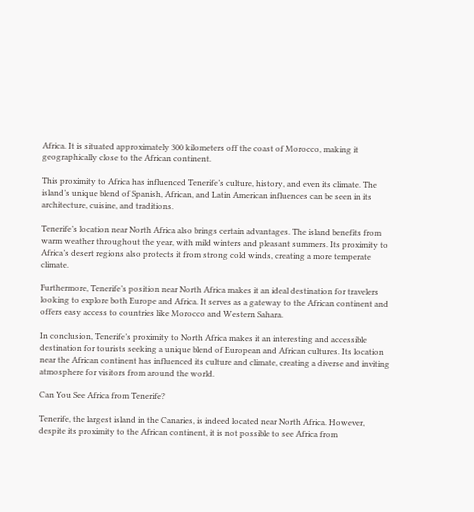Africa. It is situated approximately 300 kilometers off the coast of Morocco, making it geographically close to the African continent.

This proximity to Africa has influenced Tenerife’s culture, history, and even its climate. The island’s unique blend of Spanish, African, and Latin American influences can be seen in its architecture, cuisine, and traditions.

Tenerife’s location near North Africa also brings certain advantages. The island benefits from warm weather throughout the year, with mild winters and pleasant summers. Its proximity to Africa’s desert regions also protects it from strong cold winds, creating a more temperate climate.

Furthermore, Tenerife’s position near North Africa makes it an ideal destination for travelers looking to explore both Europe and Africa. It serves as a gateway to the African continent and offers easy access to countries like Morocco and Western Sahara.

In conclusion, Tenerife’s proximity to North Africa makes it an interesting and accessible destination for tourists seeking a unique blend of European and African cultures. Its location near the African continent has influenced its culture and climate, creating a diverse and inviting atmosphere for visitors from around the world.

Can You See Africa from Tenerife?

Tenerife, the largest island in the Canaries, is indeed located near North Africa. However, despite its proximity to the African continent, it is not possible to see Africa from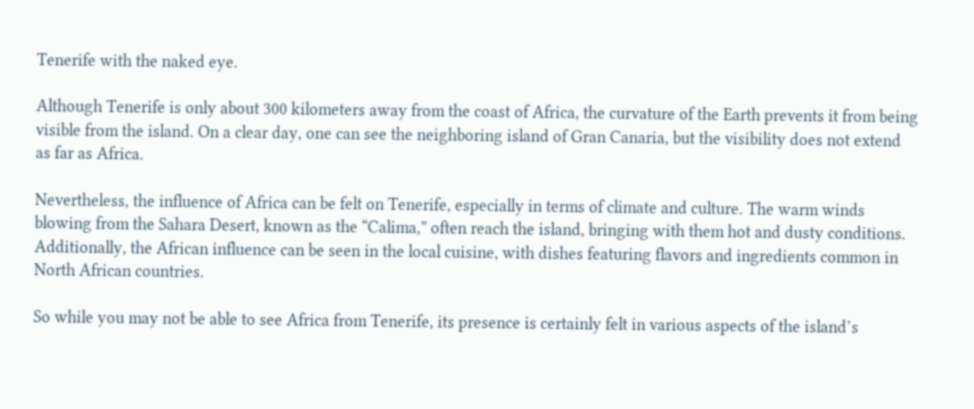Tenerife with the naked eye.

Although Tenerife is only about 300 kilometers away from the coast of Africa, the curvature of the Earth prevents it from being visible from the island. On a clear day, one can see the neighboring island of Gran Canaria, but the visibility does not extend as far as Africa.

Nevertheless, the influence of Africa can be felt on Tenerife, especially in terms of climate and culture. The warm winds blowing from the Sahara Desert, known as the “Calima,” often reach the island, bringing with them hot and dusty conditions. Additionally, the African influence can be seen in the local cuisine, with dishes featuring flavors and ingredients common in North African countries.

So while you may not be able to see Africa from Tenerife, its presence is certainly felt in various aspects of the island’s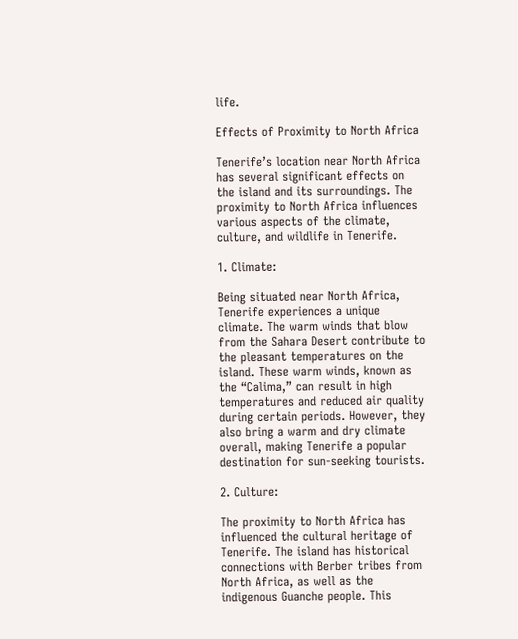life.

Effects of Proximity to North Africa

Tenerife’s location near North Africa has several significant effects on the island and its surroundings. The proximity to North Africa influences various aspects of the climate, culture, and wildlife in Tenerife.

1. Climate:

Being situated near North Africa, Tenerife experiences a unique climate. The warm winds that blow from the Sahara Desert contribute to the pleasant temperatures on the island. These warm winds, known as the “Calima,” can result in high temperatures and reduced air quality during certain periods. However, they also bring a warm and dry climate overall, making Tenerife a popular destination for sun-seeking tourists.

2. Culture:

The proximity to North Africa has influenced the cultural heritage of Tenerife. The island has historical connections with Berber tribes from North Africa, as well as the indigenous Guanche people. This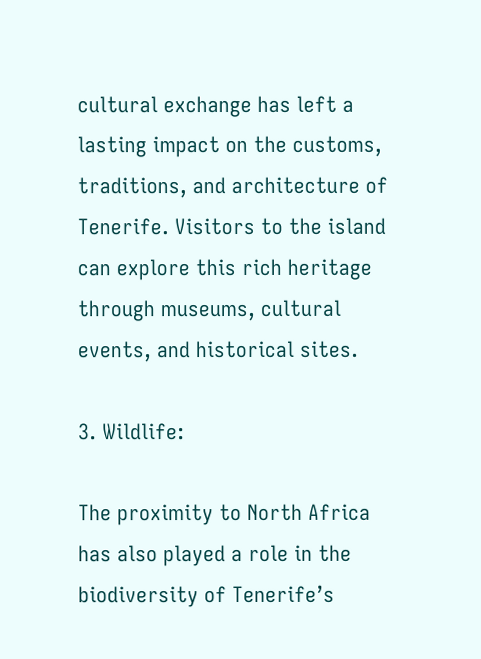cultural exchange has left a lasting impact on the customs, traditions, and architecture of Tenerife. Visitors to the island can explore this rich heritage through museums, cultural events, and historical sites.

3. Wildlife:

The proximity to North Africa has also played a role in the biodiversity of Tenerife’s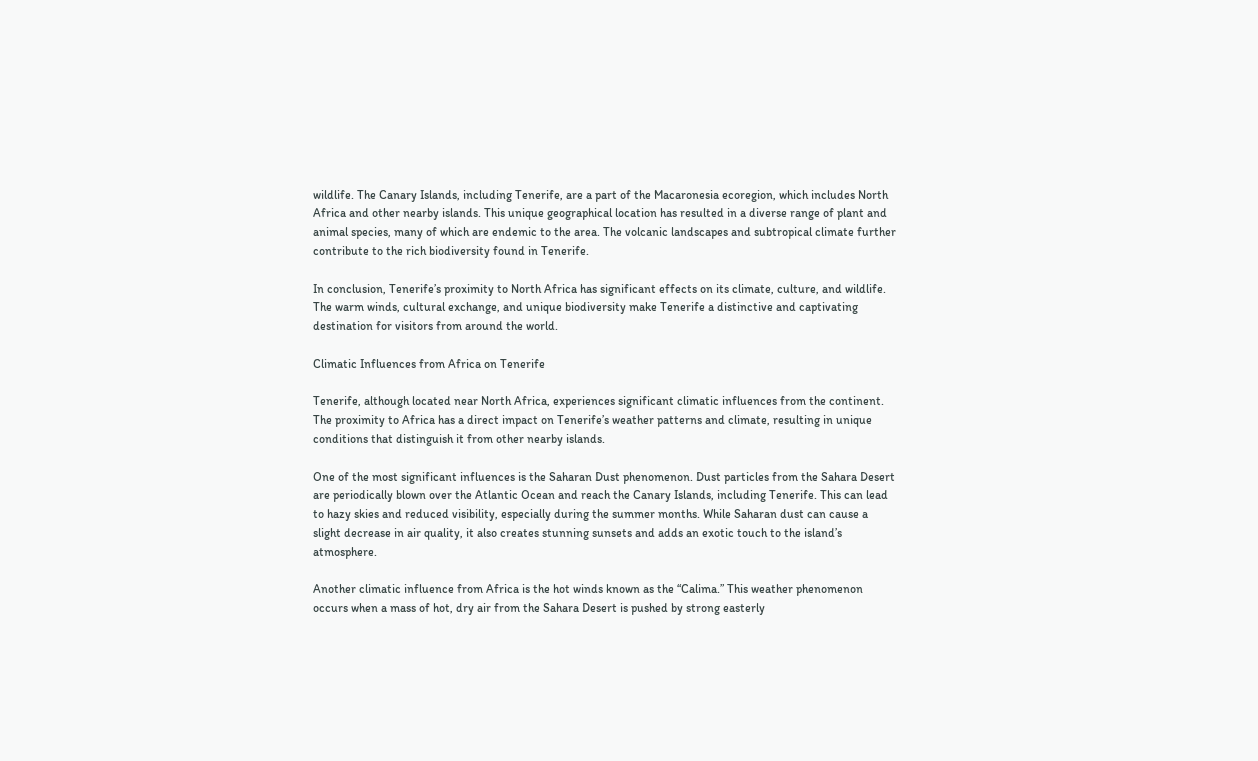wildlife. The Canary Islands, including Tenerife, are a part of the Macaronesia ecoregion, which includes North Africa and other nearby islands. This unique geographical location has resulted in a diverse range of plant and animal species, many of which are endemic to the area. The volcanic landscapes and subtropical climate further contribute to the rich biodiversity found in Tenerife.

In conclusion, Tenerife’s proximity to North Africa has significant effects on its climate, culture, and wildlife. The warm winds, cultural exchange, and unique biodiversity make Tenerife a distinctive and captivating destination for visitors from around the world.

Climatic Influences from Africa on Tenerife

Tenerife, although located near North Africa, experiences significant climatic influences from the continent. The proximity to Africa has a direct impact on Tenerife’s weather patterns and climate, resulting in unique conditions that distinguish it from other nearby islands.

One of the most significant influences is the Saharan Dust phenomenon. Dust particles from the Sahara Desert are periodically blown over the Atlantic Ocean and reach the Canary Islands, including Tenerife. This can lead to hazy skies and reduced visibility, especially during the summer months. While Saharan dust can cause a slight decrease in air quality, it also creates stunning sunsets and adds an exotic touch to the island’s atmosphere.

Another climatic influence from Africa is the hot winds known as the “Calima.” This weather phenomenon occurs when a mass of hot, dry air from the Sahara Desert is pushed by strong easterly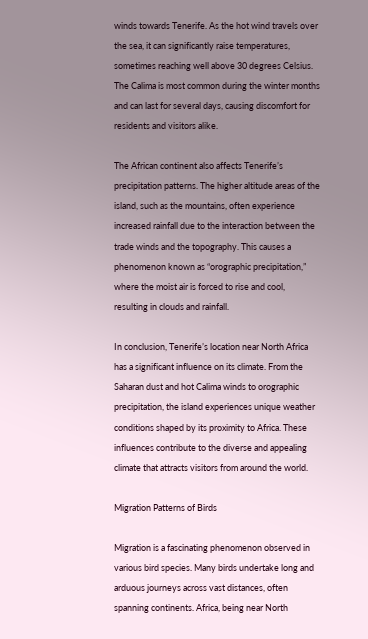winds towards Tenerife. As the hot wind travels over the sea, it can significantly raise temperatures, sometimes reaching well above 30 degrees Celsius. The Calima is most common during the winter months and can last for several days, causing discomfort for residents and visitors alike.

The African continent also affects Tenerife’s precipitation patterns. The higher altitude areas of the island, such as the mountains, often experience increased rainfall due to the interaction between the trade winds and the topography. This causes a phenomenon known as “orographic precipitation,” where the moist air is forced to rise and cool, resulting in clouds and rainfall.

In conclusion, Tenerife’s location near North Africa has a significant influence on its climate. From the Saharan dust and hot Calima winds to orographic precipitation, the island experiences unique weather conditions shaped by its proximity to Africa. These influences contribute to the diverse and appealing climate that attracts visitors from around the world.

Migration Patterns of Birds

Migration is a fascinating phenomenon observed in various bird species. Many birds undertake long and arduous journeys across vast distances, often spanning continents. Africa, being near North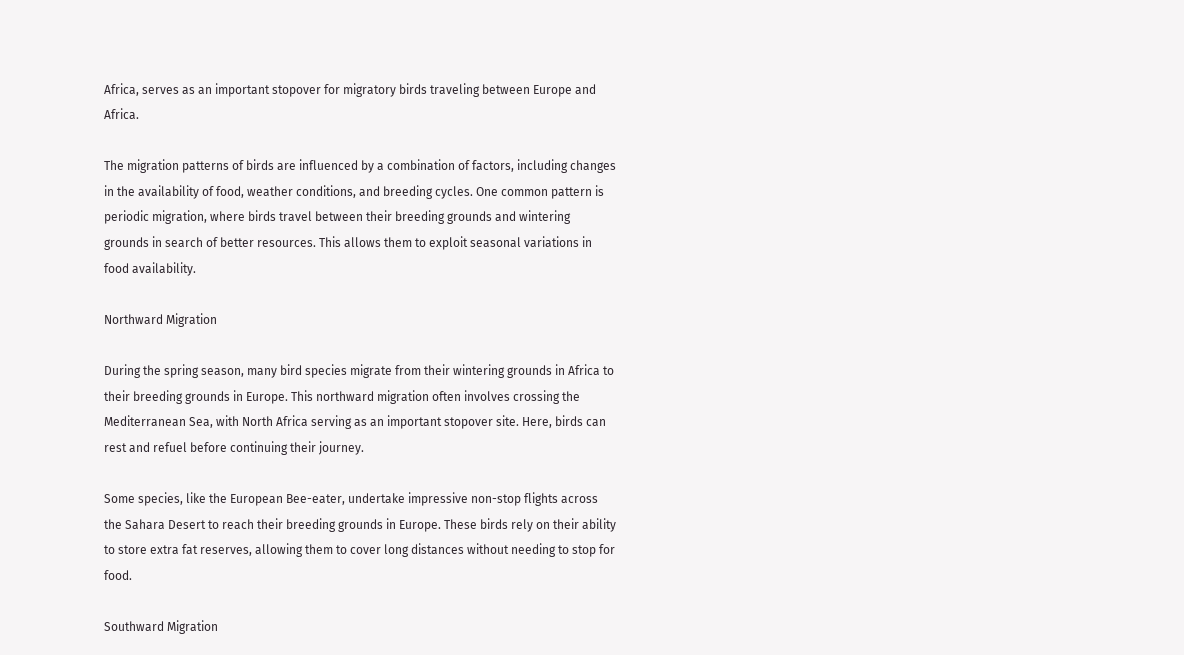Africa, serves as an important stopover for migratory birds traveling between Europe and Africa.

The migration patterns of birds are influenced by a combination of factors, including changes in the availability of food, weather conditions, and breeding cycles. One common pattern is periodic migration, where birds travel between their breeding grounds and wintering grounds in search of better resources. This allows them to exploit seasonal variations in food availability.

Northward Migration

During the spring season, many bird species migrate from their wintering grounds in Africa to their breeding grounds in Europe. This northward migration often involves crossing the Mediterranean Sea, with North Africa serving as an important stopover site. Here, birds can rest and refuel before continuing their journey.

Some species, like the European Bee-eater, undertake impressive non-stop flights across the Sahara Desert to reach their breeding grounds in Europe. These birds rely on their ability to store extra fat reserves, allowing them to cover long distances without needing to stop for food.

Southward Migration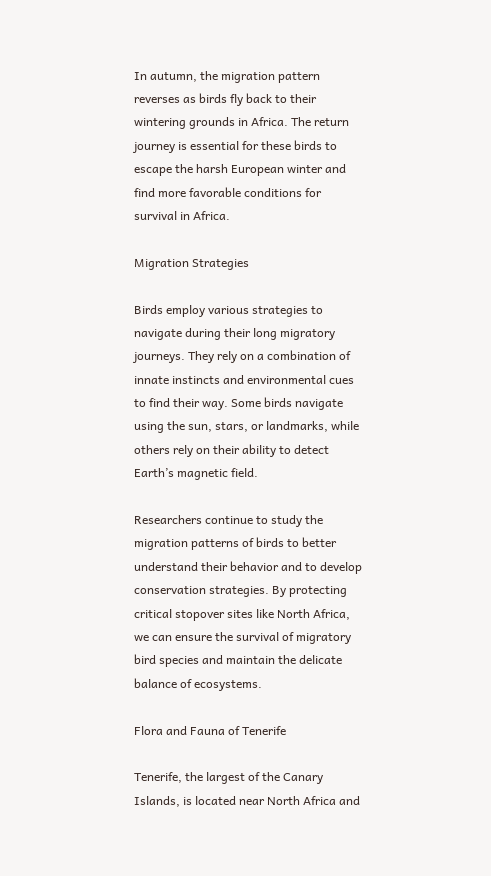In autumn, the migration pattern reverses as birds fly back to their wintering grounds in Africa. The return journey is essential for these birds to escape the harsh European winter and find more favorable conditions for survival in Africa.

Migration Strategies

Birds employ various strategies to navigate during their long migratory journeys. They rely on a combination of innate instincts and environmental cues to find their way. Some birds navigate using the sun, stars, or landmarks, while others rely on their ability to detect Earth’s magnetic field.

Researchers continue to study the migration patterns of birds to better understand their behavior and to develop conservation strategies. By protecting critical stopover sites like North Africa, we can ensure the survival of migratory bird species and maintain the delicate balance of ecosystems.

Flora and Fauna of Tenerife

Tenerife, the largest of the Canary Islands, is located near North Africa and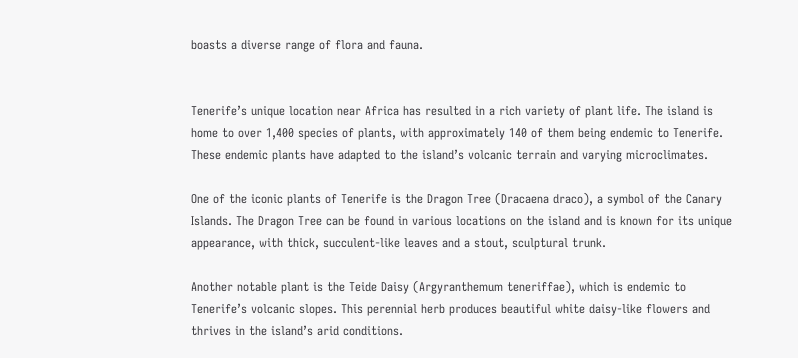boasts a diverse range of flora and fauna.


Tenerife’s unique location near Africa has resulted in a rich variety of plant life. The island is home to over 1,400 species of plants, with approximately 140 of them being endemic to Tenerife. These endemic plants have adapted to the island’s volcanic terrain and varying microclimates.

One of the iconic plants of Tenerife is the Dragon Tree (Dracaena draco), a symbol of the Canary Islands. The Dragon Tree can be found in various locations on the island and is known for its unique appearance, with thick, succulent-like leaves and a stout, sculptural trunk.

Another notable plant is the Teide Daisy (Argyranthemum teneriffae), which is endemic to Tenerife’s volcanic slopes. This perennial herb produces beautiful white daisy-like flowers and thrives in the island’s arid conditions.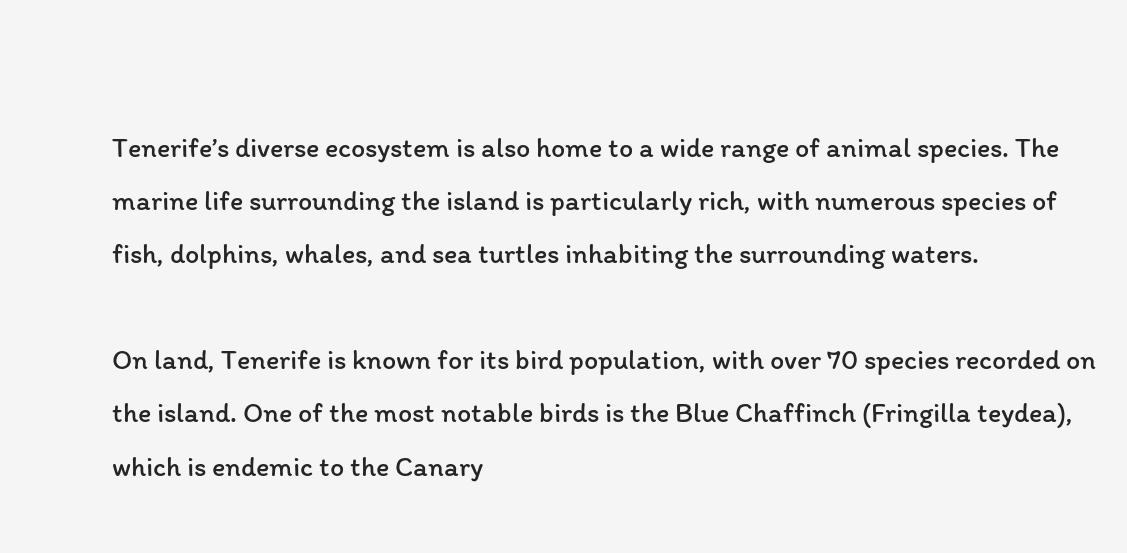Tenerife’s diverse ecosystem is also home to a wide range of animal species. The marine life surrounding the island is particularly rich, with numerous species of fish, dolphins, whales, and sea turtles inhabiting the surrounding waters.

On land, Tenerife is known for its bird population, with over 70 species recorded on the island. One of the most notable birds is the Blue Chaffinch (Fringilla teydea), which is endemic to the Canary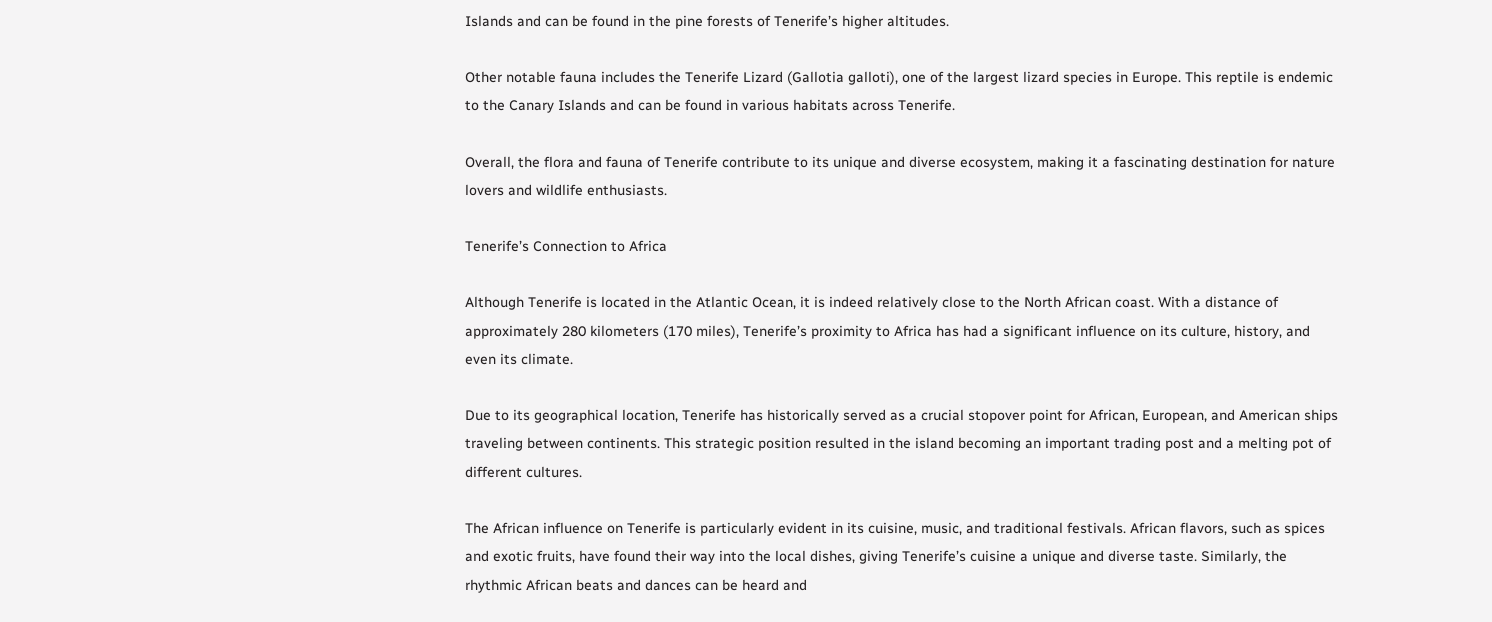Islands and can be found in the pine forests of Tenerife’s higher altitudes.

Other notable fauna includes the Tenerife Lizard (Gallotia galloti), one of the largest lizard species in Europe. This reptile is endemic to the Canary Islands and can be found in various habitats across Tenerife.

Overall, the flora and fauna of Tenerife contribute to its unique and diverse ecosystem, making it a fascinating destination for nature lovers and wildlife enthusiasts.

Tenerife’s Connection to Africa

Although Tenerife is located in the Atlantic Ocean, it is indeed relatively close to the North African coast. With a distance of approximately 280 kilometers (170 miles), Tenerife’s proximity to Africa has had a significant influence on its culture, history, and even its climate.

Due to its geographical location, Tenerife has historically served as a crucial stopover point for African, European, and American ships traveling between continents. This strategic position resulted in the island becoming an important trading post and a melting pot of different cultures.

The African influence on Tenerife is particularly evident in its cuisine, music, and traditional festivals. African flavors, such as spices and exotic fruits, have found their way into the local dishes, giving Tenerife’s cuisine a unique and diverse taste. Similarly, the rhythmic African beats and dances can be heard and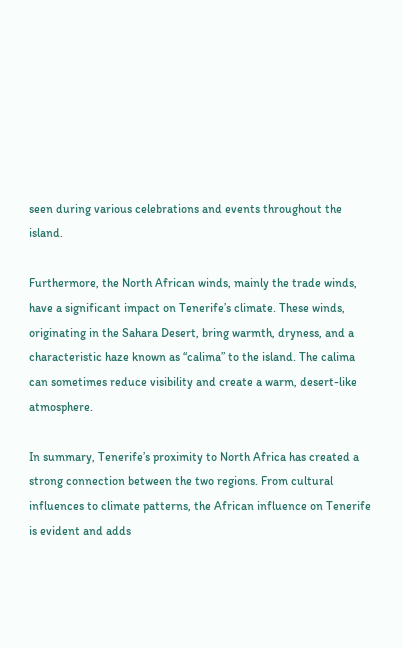seen during various celebrations and events throughout the island.

Furthermore, the North African winds, mainly the trade winds, have a significant impact on Tenerife’s climate. These winds, originating in the Sahara Desert, bring warmth, dryness, and a characteristic haze known as “calima” to the island. The calima can sometimes reduce visibility and create a warm, desert-like atmosphere.

In summary, Tenerife’s proximity to North Africa has created a strong connection between the two regions. From cultural influences to climate patterns, the African influence on Tenerife is evident and adds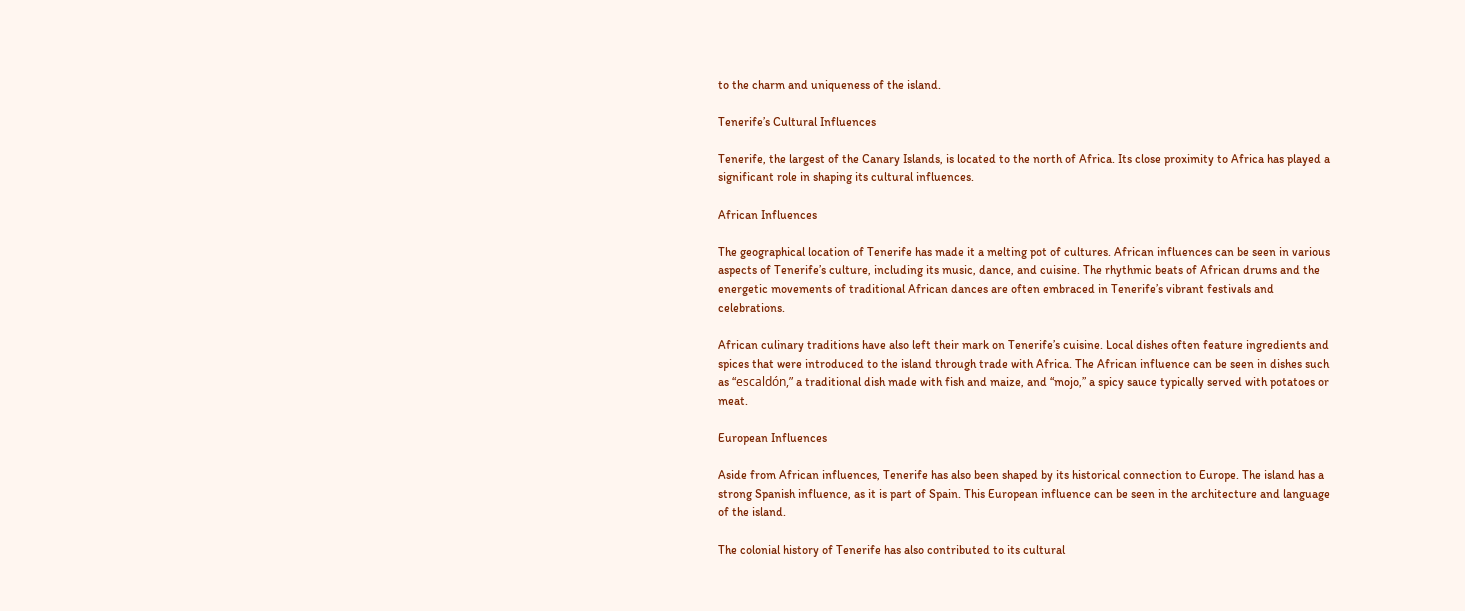to the charm and uniqueness of the island.

Tenerife’s Cultural Influences

Tenerife, the largest of the Canary Islands, is located to the north of Africa. Its close proximity to Africa has played a significant role in shaping its cultural influences.

African Influences

The geographical location of Tenerife has made it a melting pot of cultures. African influences can be seen in various aspects of Tenerife’s culture, including its music, dance, and cuisine. The rhythmic beats of African drums and the energetic movements of traditional African dances are often embraced in Tenerife’s vibrant festivals and celebrations.

African culinary traditions have also left their mark on Tenerife’s cuisine. Local dishes often feature ingredients and spices that were introduced to the island through trade with Africa. The African influence can be seen in dishes such as “escaldón,” a traditional dish made with fish and maize, and “mojo,” a spicy sauce typically served with potatoes or meat.

European Influences

Aside from African influences, Tenerife has also been shaped by its historical connection to Europe. The island has a strong Spanish influence, as it is part of Spain. This European influence can be seen in the architecture and language of the island.

The colonial history of Tenerife has also contributed to its cultural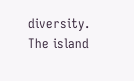diversity. The island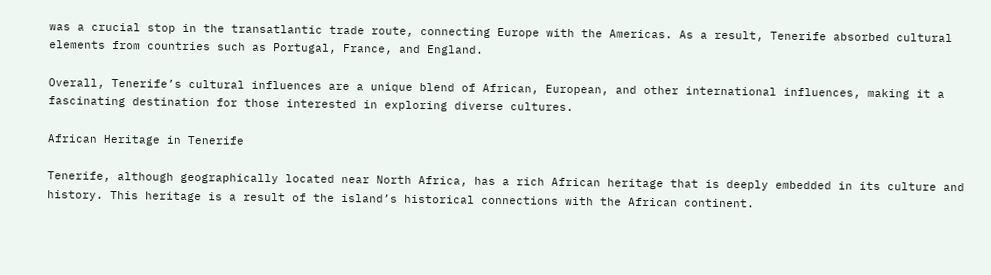was a crucial stop in the transatlantic trade route, connecting Europe with the Americas. As a result, Tenerife absorbed cultural elements from countries such as Portugal, France, and England.

Overall, Tenerife’s cultural influences are a unique blend of African, European, and other international influences, making it a fascinating destination for those interested in exploring diverse cultures.

African Heritage in Tenerife

Tenerife, although geographically located near North Africa, has a rich African heritage that is deeply embedded in its culture and history. This heritage is a result of the island’s historical connections with the African continent.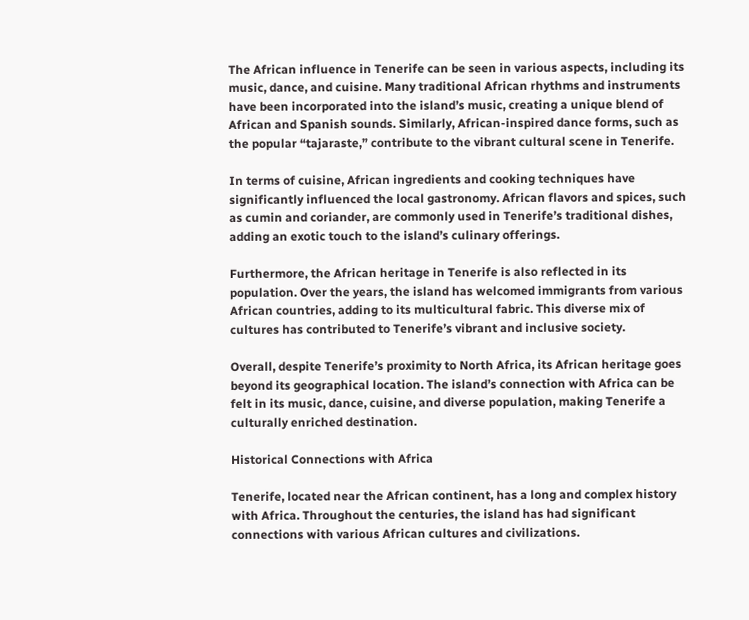The African influence in Tenerife can be seen in various aspects, including its music, dance, and cuisine. Many traditional African rhythms and instruments have been incorporated into the island’s music, creating a unique blend of African and Spanish sounds. Similarly, African-inspired dance forms, such as the popular “tajaraste,” contribute to the vibrant cultural scene in Tenerife.

In terms of cuisine, African ingredients and cooking techniques have significantly influenced the local gastronomy. African flavors and spices, such as cumin and coriander, are commonly used in Tenerife’s traditional dishes, adding an exotic touch to the island’s culinary offerings.

Furthermore, the African heritage in Tenerife is also reflected in its population. Over the years, the island has welcomed immigrants from various African countries, adding to its multicultural fabric. This diverse mix of cultures has contributed to Tenerife’s vibrant and inclusive society.

Overall, despite Tenerife’s proximity to North Africa, its African heritage goes beyond its geographical location. The island’s connection with Africa can be felt in its music, dance, cuisine, and diverse population, making Tenerife a culturally enriched destination.

Historical Connections with Africa

Tenerife, located near the African continent, has a long and complex history with Africa. Throughout the centuries, the island has had significant connections with various African cultures and civilizations.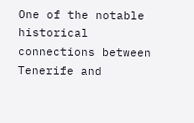One of the notable historical connections between Tenerife and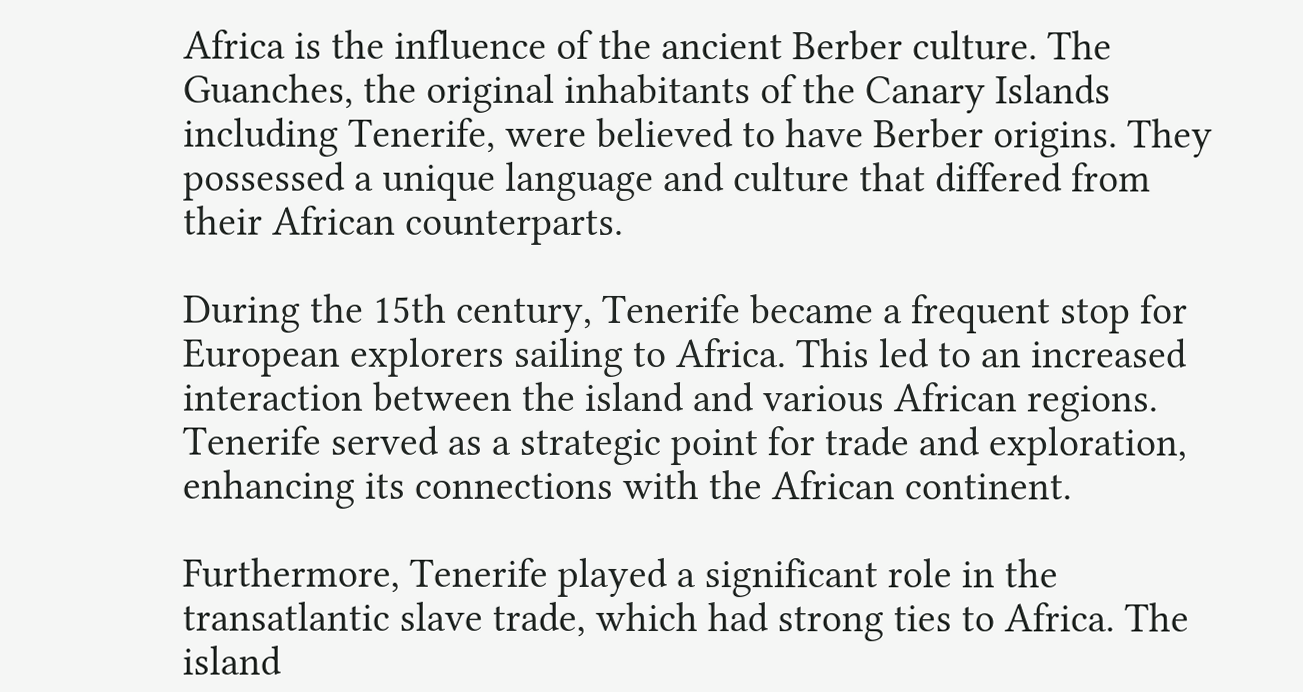Africa is the influence of the ancient Berber culture. The Guanches, the original inhabitants of the Canary Islands including Tenerife, were believed to have Berber origins. They possessed a unique language and culture that differed from their African counterparts.

During the 15th century, Tenerife became a frequent stop for European explorers sailing to Africa. This led to an increased interaction between the island and various African regions. Tenerife served as a strategic point for trade and exploration, enhancing its connections with the African continent.

Furthermore, Tenerife played a significant role in the transatlantic slave trade, which had strong ties to Africa. The island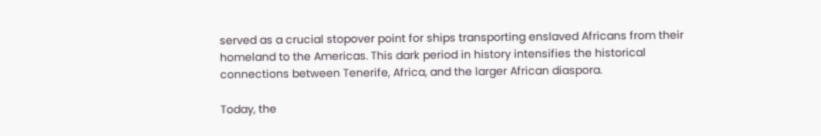served as a crucial stopover point for ships transporting enslaved Africans from their homeland to the Americas. This dark period in history intensifies the historical connections between Tenerife, Africa, and the larger African diaspora.

Today, the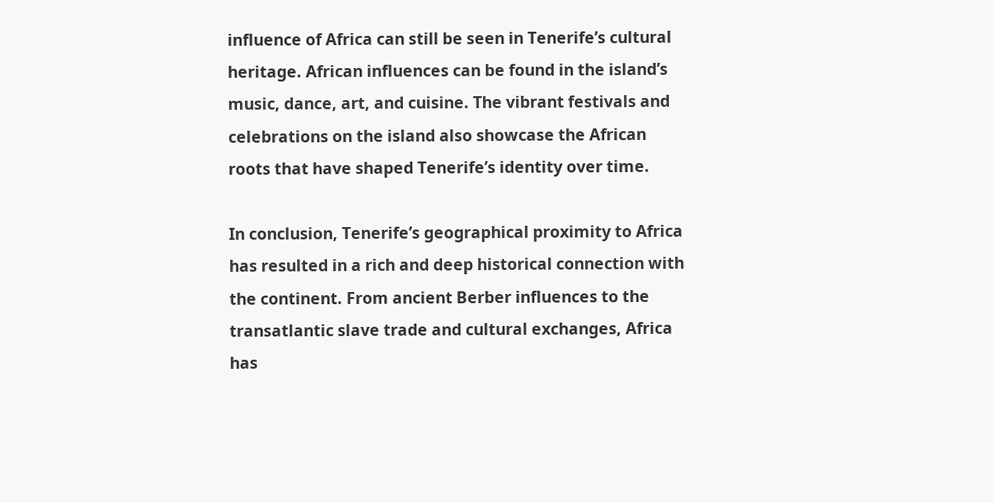influence of Africa can still be seen in Tenerife’s cultural heritage. African influences can be found in the island’s music, dance, art, and cuisine. The vibrant festivals and celebrations on the island also showcase the African roots that have shaped Tenerife’s identity over time.

In conclusion, Tenerife’s geographical proximity to Africa has resulted in a rich and deep historical connection with the continent. From ancient Berber influences to the transatlantic slave trade and cultural exchanges, Africa has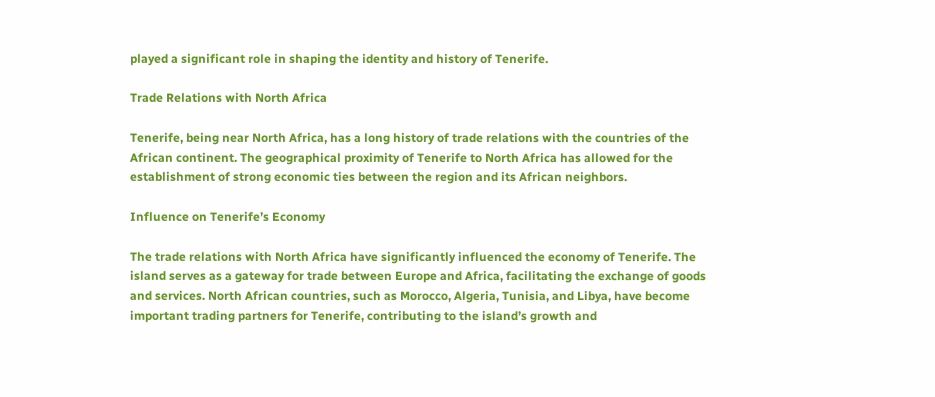played a significant role in shaping the identity and history of Tenerife.

Trade Relations with North Africa

Tenerife, being near North Africa, has a long history of trade relations with the countries of the African continent. The geographical proximity of Tenerife to North Africa has allowed for the establishment of strong economic ties between the region and its African neighbors.

Influence on Tenerife’s Economy

The trade relations with North Africa have significantly influenced the economy of Tenerife. The island serves as a gateway for trade between Europe and Africa, facilitating the exchange of goods and services. North African countries, such as Morocco, Algeria, Tunisia, and Libya, have become important trading partners for Tenerife, contributing to the island’s growth and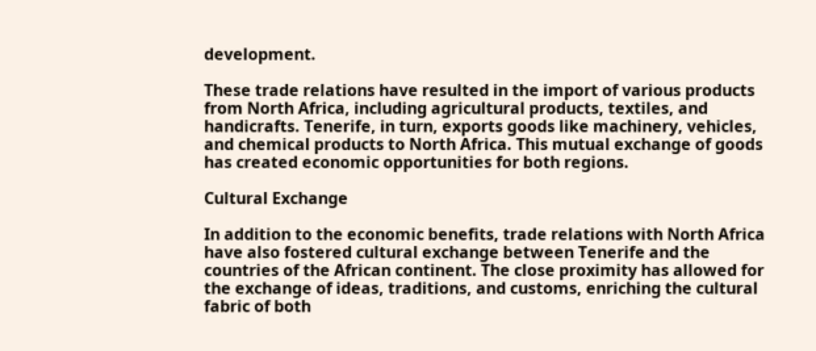development.

These trade relations have resulted in the import of various products from North Africa, including agricultural products, textiles, and handicrafts. Tenerife, in turn, exports goods like machinery, vehicles, and chemical products to North Africa. This mutual exchange of goods has created economic opportunities for both regions.

Cultural Exchange

In addition to the economic benefits, trade relations with North Africa have also fostered cultural exchange between Tenerife and the countries of the African continent. The close proximity has allowed for the exchange of ideas, traditions, and customs, enriching the cultural fabric of both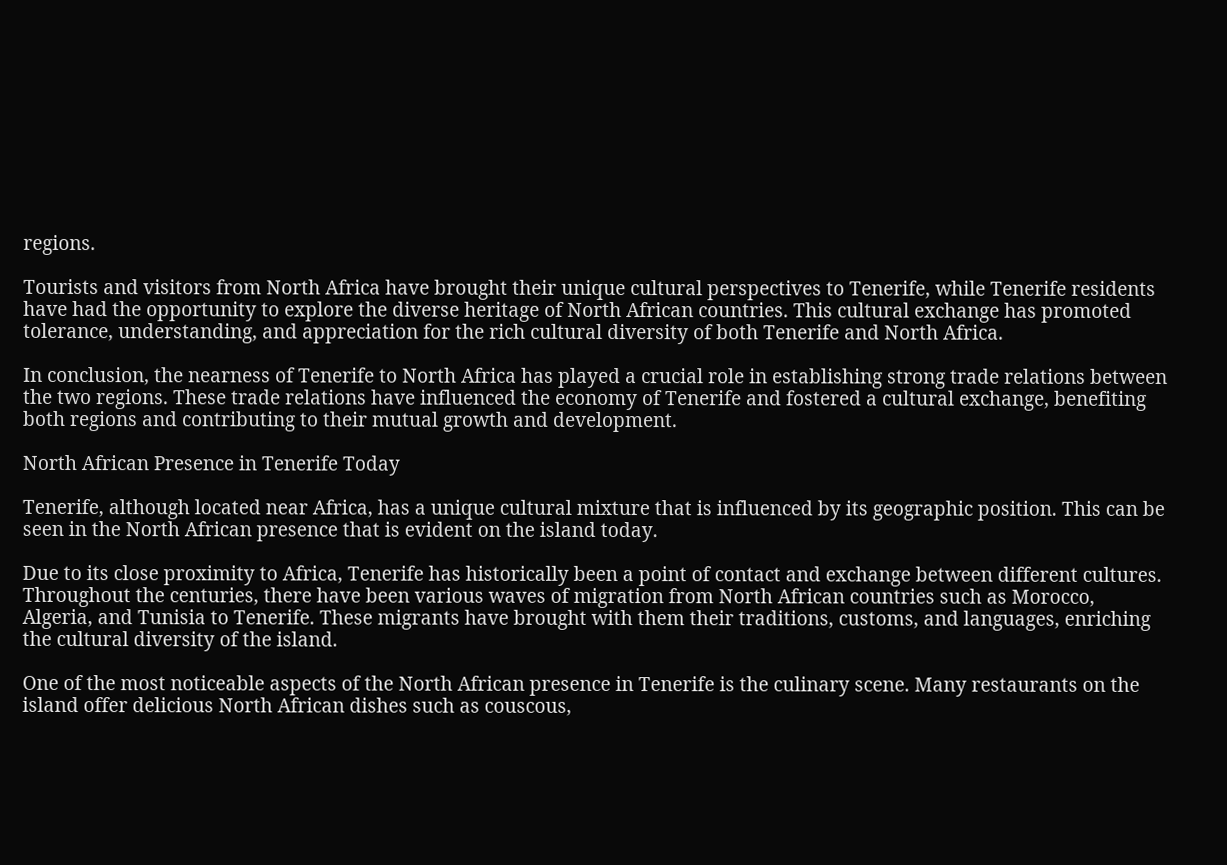regions.

Tourists and visitors from North Africa have brought their unique cultural perspectives to Tenerife, while Tenerife residents have had the opportunity to explore the diverse heritage of North African countries. This cultural exchange has promoted tolerance, understanding, and appreciation for the rich cultural diversity of both Tenerife and North Africa.

In conclusion, the nearness of Tenerife to North Africa has played a crucial role in establishing strong trade relations between the two regions. These trade relations have influenced the economy of Tenerife and fostered a cultural exchange, benefiting both regions and contributing to their mutual growth and development.

North African Presence in Tenerife Today

Tenerife, although located near Africa, has a unique cultural mixture that is influenced by its geographic position. This can be seen in the North African presence that is evident on the island today.

Due to its close proximity to Africa, Tenerife has historically been a point of contact and exchange between different cultures. Throughout the centuries, there have been various waves of migration from North African countries such as Morocco, Algeria, and Tunisia to Tenerife. These migrants have brought with them their traditions, customs, and languages, enriching the cultural diversity of the island.

One of the most noticeable aspects of the North African presence in Tenerife is the culinary scene. Many restaurants on the island offer delicious North African dishes such as couscous,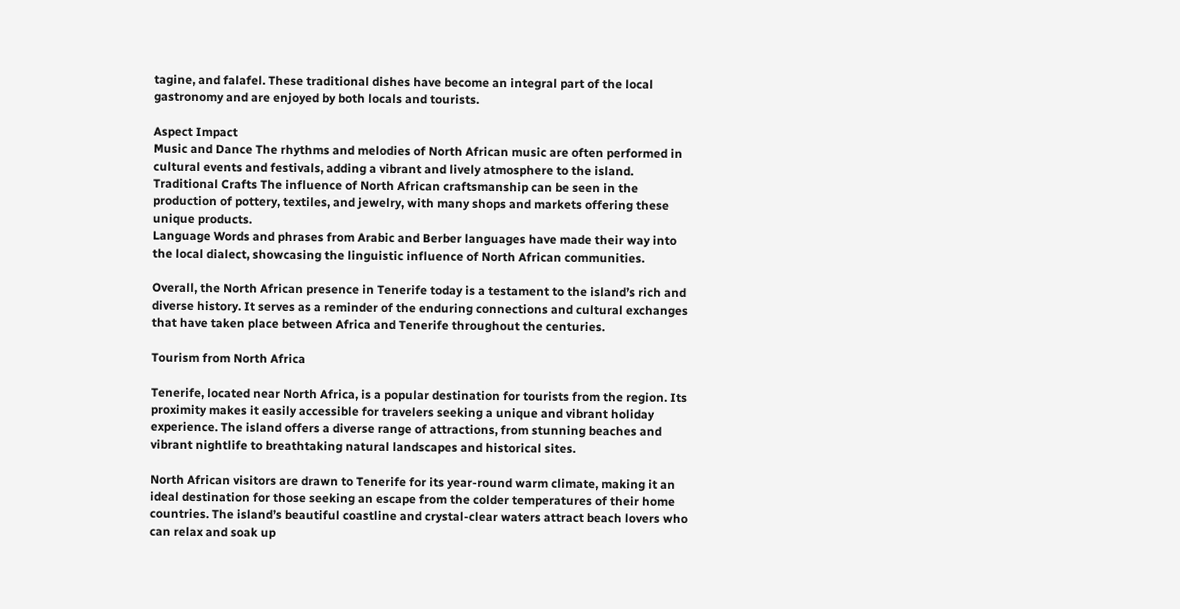tagine, and falafel. These traditional dishes have become an integral part of the local gastronomy and are enjoyed by both locals and tourists.

Aspect Impact
Music and Dance The rhythms and melodies of North African music are often performed in cultural events and festivals, adding a vibrant and lively atmosphere to the island.
Traditional Crafts The influence of North African craftsmanship can be seen in the production of pottery, textiles, and jewelry, with many shops and markets offering these unique products.
Language Words and phrases from Arabic and Berber languages have made their way into the local dialect, showcasing the linguistic influence of North African communities.

Overall, the North African presence in Tenerife today is a testament to the island’s rich and diverse history. It serves as a reminder of the enduring connections and cultural exchanges that have taken place between Africa and Tenerife throughout the centuries.

Tourism from North Africa

Tenerife, located near North Africa, is a popular destination for tourists from the region. Its proximity makes it easily accessible for travelers seeking a unique and vibrant holiday experience. The island offers a diverse range of attractions, from stunning beaches and vibrant nightlife to breathtaking natural landscapes and historical sites.

North African visitors are drawn to Tenerife for its year-round warm climate, making it an ideal destination for those seeking an escape from the colder temperatures of their home countries. The island’s beautiful coastline and crystal-clear waters attract beach lovers who can relax and soak up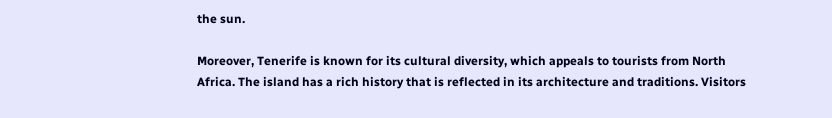the sun.

Moreover, Tenerife is known for its cultural diversity, which appeals to tourists from North Africa. The island has a rich history that is reflected in its architecture and traditions. Visitors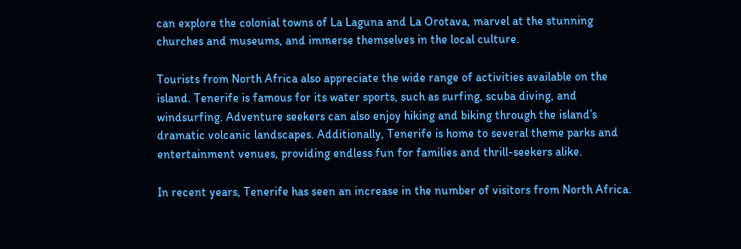can explore the colonial towns of La Laguna and La Orotava, marvel at the stunning churches and museums, and immerse themselves in the local culture.

Tourists from North Africa also appreciate the wide range of activities available on the island. Tenerife is famous for its water sports, such as surfing, scuba diving, and windsurfing. Adventure seekers can also enjoy hiking and biking through the island’s dramatic volcanic landscapes. Additionally, Tenerife is home to several theme parks and entertainment venues, providing endless fun for families and thrill-seekers alike.

In recent years, Tenerife has seen an increase in the number of visitors from North Africa.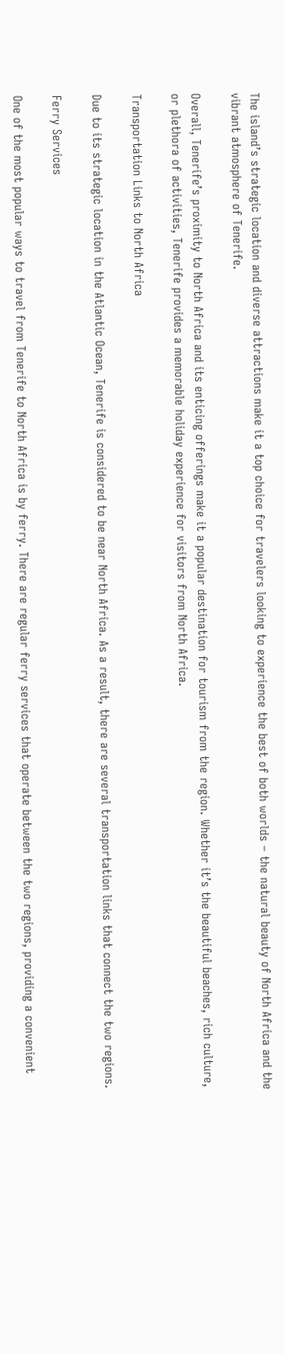The island’s strategic location and diverse attractions make it a top choice for travelers looking to experience the best of both worlds – the natural beauty of North Africa and the vibrant atmosphere of Tenerife.

Overall, Tenerife’s proximity to North Africa and its enticing offerings make it a popular destination for tourism from the region. Whether it’s the beautiful beaches, rich culture, or plethora of activities, Tenerife provides a memorable holiday experience for visitors from North Africa.

Transportation Links to North Africa

Due to its strategic location in the Atlantic Ocean, Tenerife is considered to be near North Africa. As a result, there are several transportation links that connect the two regions.

Ferry Services

One of the most popular ways to travel from Tenerife to North Africa is by ferry. There are regular ferry services that operate between the two regions, providing a convenient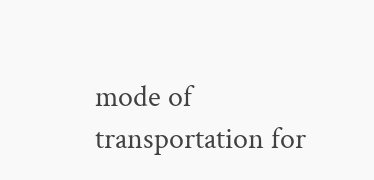mode of transportation for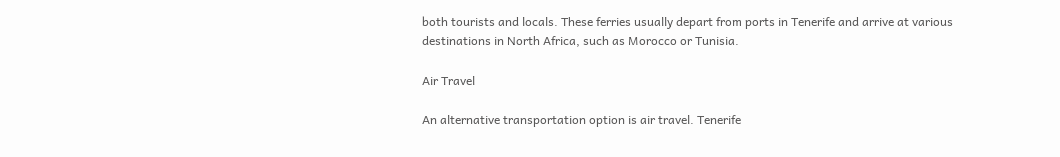both tourists and locals. These ferries usually depart from ports in Tenerife and arrive at various destinations in North Africa, such as Morocco or Tunisia.

Air Travel

An alternative transportation option is air travel. Tenerife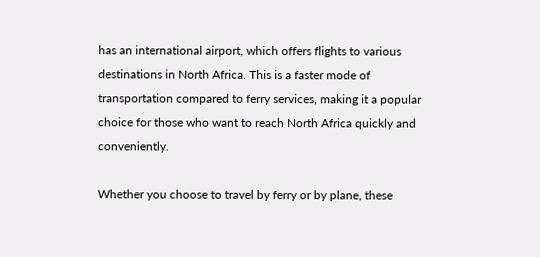has an international airport, which offers flights to various destinations in North Africa. This is a faster mode of transportation compared to ferry services, making it a popular choice for those who want to reach North Africa quickly and conveniently.

Whether you choose to travel by ferry or by plane, these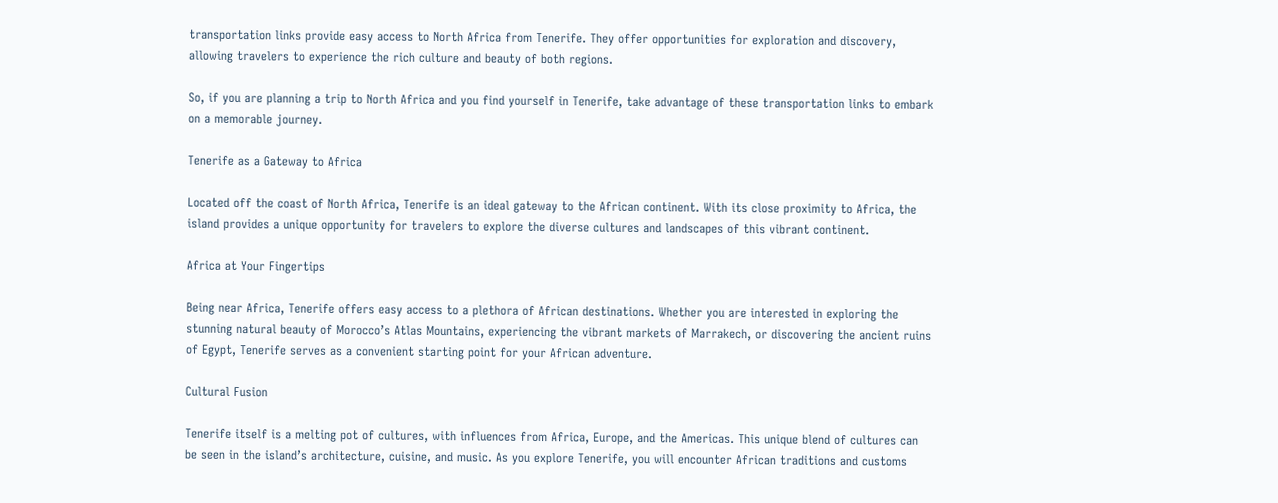transportation links provide easy access to North Africa from Tenerife. They offer opportunities for exploration and discovery, allowing travelers to experience the rich culture and beauty of both regions.

So, if you are planning a trip to North Africa and you find yourself in Tenerife, take advantage of these transportation links to embark on a memorable journey.

Tenerife as a Gateway to Africa

Located off the coast of North Africa, Tenerife is an ideal gateway to the African continent. With its close proximity to Africa, the island provides a unique opportunity for travelers to explore the diverse cultures and landscapes of this vibrant continent.

Africa at Your Fingertips

Being near Africa, Tenerife offers easy access to a plethora of African destinations. Whether you are interested in exploring the stunning natural beauty of Morocco’s Atlas Mountains, experiencing the vibrant markets of Marrakech, or discovering the ancient ruins of Egypt, Tenerife serves as a convenient starting point for your African adventure.

Cultural Fusion

Tenerife itself is a melting pot of cultures, with influences from Africa, Europe, and the Americas. This unique blend of cultures can be seen in the island’s architecture, cuisine, and music. As you explore Tenerife, you will encounter African traditions and customs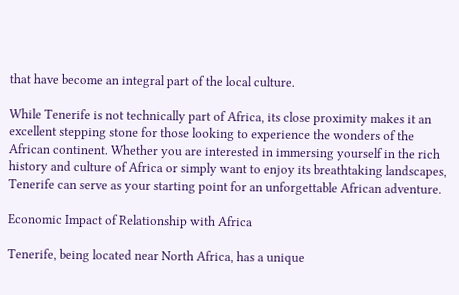that have become an integral part of the local culture.

While Tenerife is not technically part of Africa, its close proximity makes it an excellent stepping stone for those looking to experience the wonders of the African continent. Whether you are interested in immersing yourself in the rich history and culture of Africa or simply want to enjoy its breathtaking landscapes, Tenerife can serve as your starting point for an unforgettable African adventure.

Economic Impact of Relationship with Africa

Tenerife, being located near North Africa, has a unique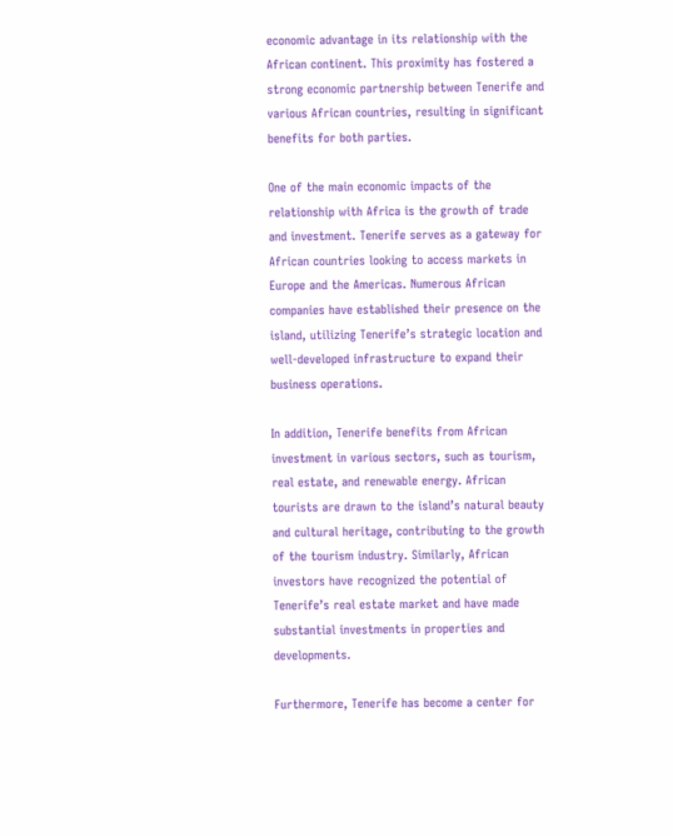economic advantage in its relationship with the African continent. This proximity has fostered a strong economic partnership between Tenerife and various African countries, resulting in significant benefits for both parties.

One of the main economic impacts of the relationship with Africa is the growth of trade and investment. Tenerife serves as a gateway for African countries looking to access markets in Europe and the Americas. Numerous African companies have established their presence on the island, utilizing Tenerife’s strategic location and well-developed infrastructure to expand their business operations.

In addition, Tenerife benefits from African investment in various sectors, such as tourism, real estate, and renewable energy. African tourists are drawn to the island’s natural beauty and cultural heritage, contributing to the growth of the tourism industry. Similarly, African investors have recognized the potential of Tenerife’s real estate market and have made substantial investments in properties and developments.

Furthermore, Tenerife has become a center for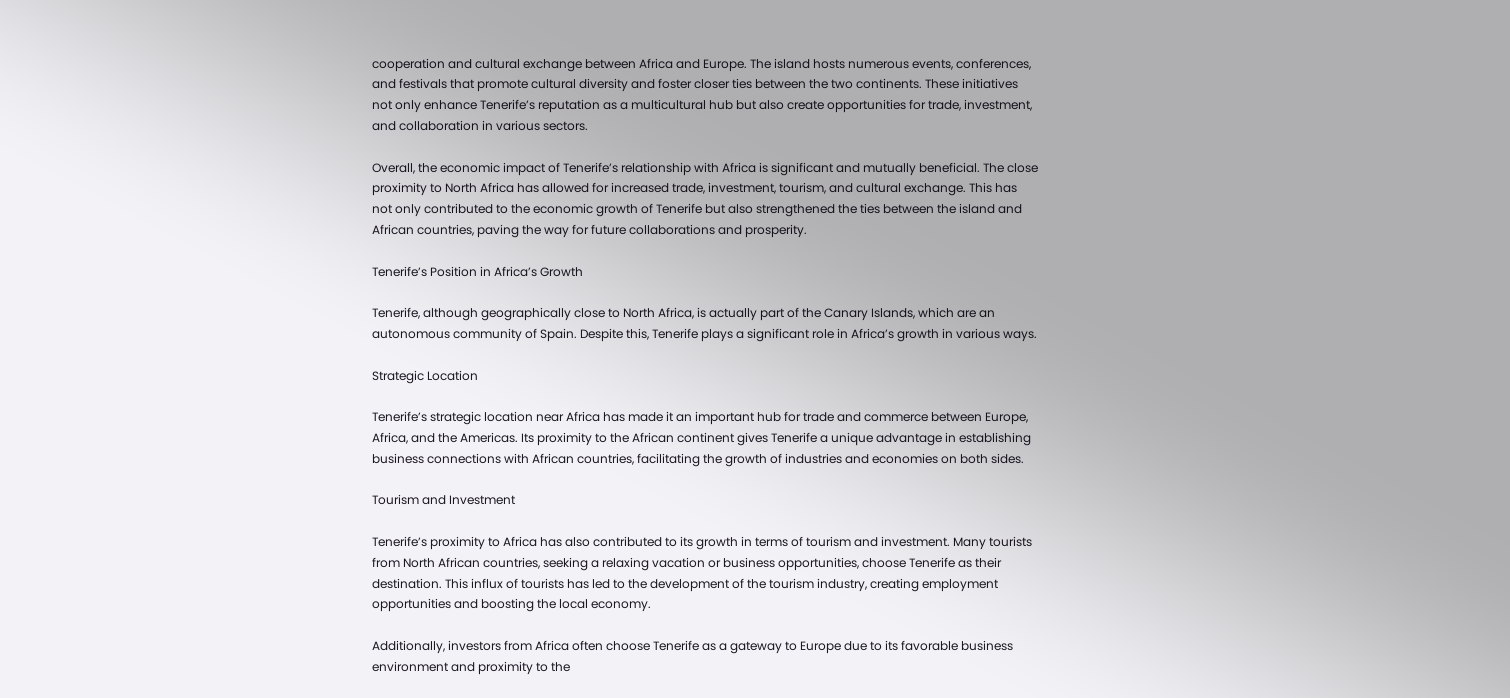cooperation and cultural exchange between Africa and Europe. The island hosts numerous events, conferences, and festivals that promote cultural diversity and foster closer ties between the two continents. These initiatives not only enhance Tenerife’s reputation as a multicultural hub but also create opportunities for trade, investment, and collaboration in various sectors.

Overall, the economic impact of Tenerife’s relationship with Africa is significant and mutually beneficial. The close proximity to North Africa has allowed for increased trade, investment, tourism, and cultural exchange. This has not only contributed to the economic growth of Tenerife but also strengthened the ties between the island and African countries, paving the way for future collaborations and prosperity.

Tenerife’s Position in Africa’s Growth

Tenerife, although geographically close to North Africa, is actually part of the Canary Islands, which are an autonomous community of Spain. Despite this, Tenerife plays a significant role in Africa’s growth in various ways.

Strategic Location

Tenerife’s strategic location near Africa has made it an important hub for trade and commerce between Europe, Africa, and the Americas. Its proximity to the African continent gives Tenerife a unique advantage in establishing business connections with African countries, facilitating the growth of industries and economies on both sides.

Tourism and Investment

Tenerife’s proximity to Africa has also contributed to its growth in terms of tourism and investment. Many tourists from North African countries, seeking a relaxing vacation or business opportunities, choose Tenerife as their destination. This influx of tourists has led to the development of the tourism industry, creating employment opportunities and boosting the local economy.

Additionally, investors from Africa often choose Tenerife as a gateway to Europe due to its favorable business environment and proximity to the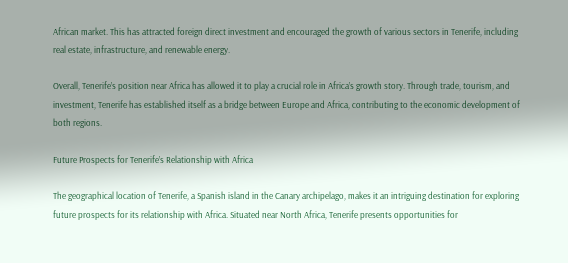African market. This has attracted foreign direct investment and encouraged the growth of various sectors in Tenerife, including real estate, infrastructure, and renewable energy.

Overall, Tenerife’s position near Africa has allowed it to play a crucial role in Africa’s growth story. Through trade, tourism, and investment, Tenerife has established itself as a bridge between Europe and Africa, contributing to the economic development of both regions.

Future Prospects for Tenerife’s Relationship with Africa

The geographical location of Tenerife, a Spanish island in the Canary archipelago, makes it an intriguing destination for exploring future prospects for its relationship with Africa. Situated near North Africa, Tenerife presents opportunities for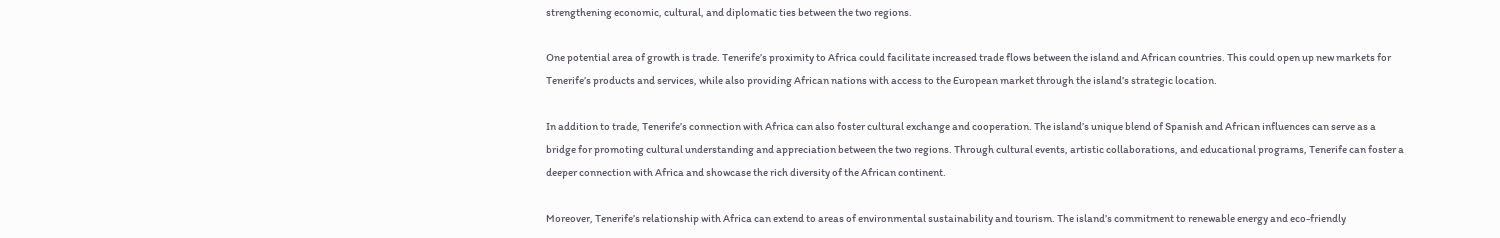strengthening economic, cultural, and diplomatic ties between the two regions.

One potential area of growth is trade. Tenerife’s proximity to Africa could facilitate increased trade flows between the island and African countries. This could open up new markets for Tenerife’s products and services, while also providing African nations with access to the European market through the island’s strategic location.

In addition to trade, Tenerife’s connection with Africa can also foster cultural exchange and cooperation. The island’s unique blend of Spanish and African influences can serve as a bridge for promoting cultural understanding and appreciation between the two regions. Through cultural events, artistic collaborations, and educational programs, Tenerife can foster a deeper connection with Africa and showcase the rich diversity of the African continent.

Moreover, Tenerife’s relationship with Africa can extend to areas of environmental sustainability and tourism. The island’s commitment to renewable energy and eco-friendly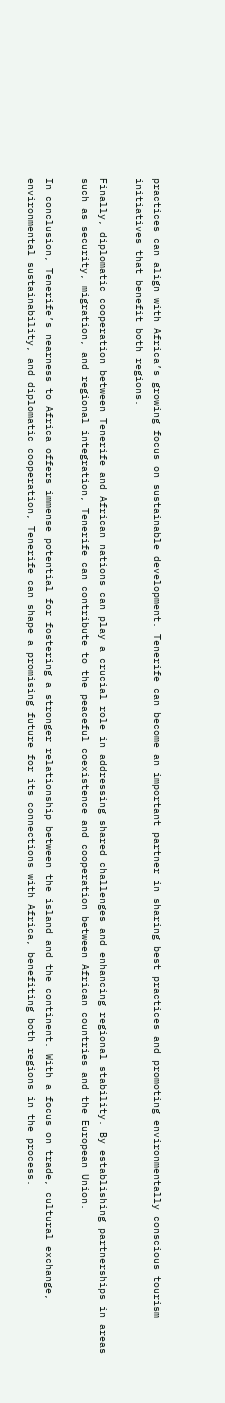practices can align with Africa’s growing focus on sustainable development. Tenerife can become an important partner in sharing best practices and promoting environmentally conscious tourism initiatives that benefit both regions.

Finally, diplomatic cooperation between Tenerife and African nations can play a crucial role in addressing shared challenges and enhancing regional stability. By establishing partnerships in areas such as security, migration, and regional integration, Tenerife can contribute to the peaceful coexistence and cooperation between African countries and the European Union.

In conclusion, Tenerife’s nearness to Africa offers immense potential for fostering a stronger relationship between the island and the continent. With a focus on trade, cultural exchange, environmental sustainability, and diplomatic cooperation, Tenerife can shape a promising future for its connections with Africa, benefiting both regions in the process.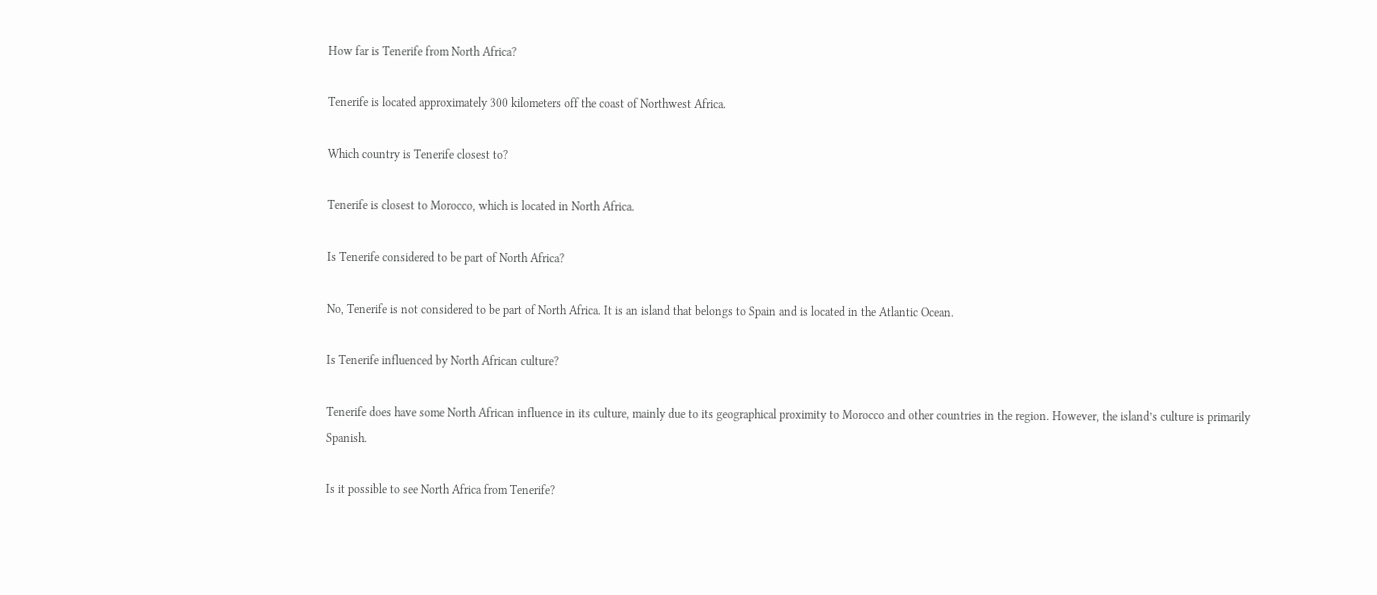How far is Tenerife from North Africa?

Tenerife is located approximately 300 kilometers off the coast of Northwest Africa.

Which country is Tenerife closest to?

Tenerife is closest to Morocco, which is located in North Africa.

Is Tenerife considered to be part of North Africa?

No, Tenerife is not considered to be part of North Africa. It is an island that belongs to Spain and is located in the Atlantic Ocean.

Is Tenerife influenced by North African culture?

Tenerife does have some North African influence in its culture, mainly due to its geographical proximity to Morocco and other countries in the region. However, the island’s culture is primarily Spanish.

Is it possible to see North Africa from Tenerife?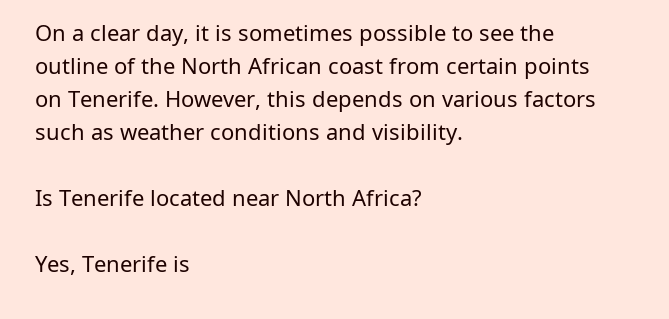On a clear day, it is sometimes possible to see the outline of the North African coast from certain points on Tenerife. However, this depends on various factors such as weather conditions and visibility.

Is Tenerife located near North Africa?

Yes, Tenerife is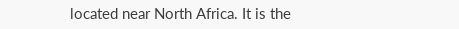located near North Africa. It is the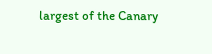largest of the Canary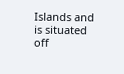Islands and is situated off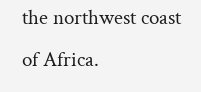the northwest coast of Africa.